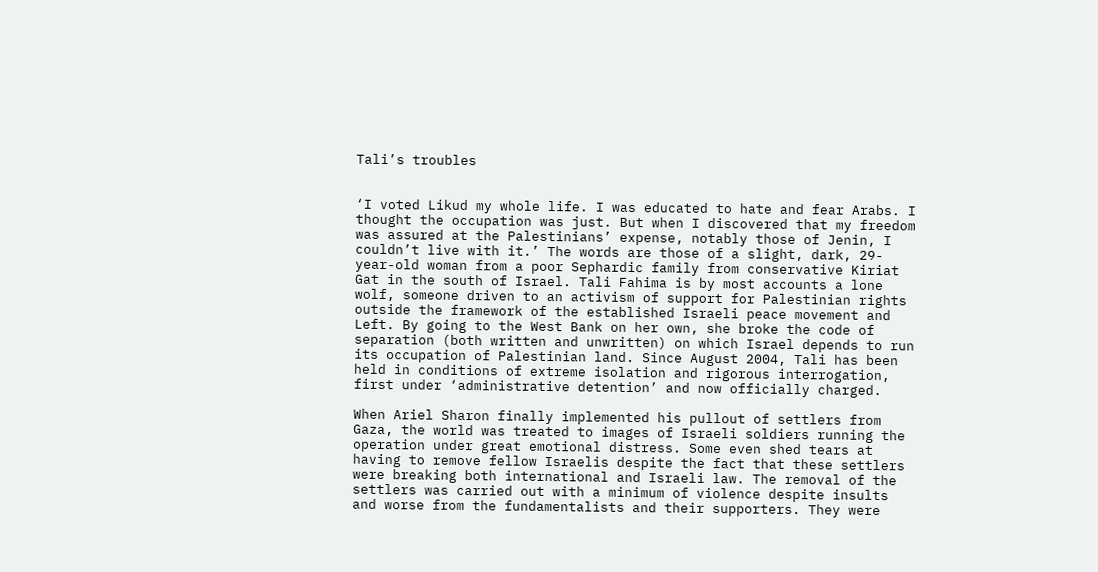Tali’s troubles


‘I voted Likud my whole life. I was educated to hate and fear Arabs. I thought the occupation was just. But when I discovered that my freedom was assured at the Palestinians’ expense, notably those of Jenin, I couldn’t live with it.’ The words are those of a slight, dark, 29-year-old woman from a poor Sephardic family from conservative Kiriat Gat in the south of Israel. Tali Fahima is by most accounts a lone wolf, someone driven to an activism of support for Palestinian rights outside the framework of the established Israeli peace movement and Left. By going to the West Bank on her own, she broke the code of separation (both written and unwritten) on which Israel depends to run its occupation of Palestinian land. Since August 2004, Tali has been held in conditions of extreme isolation and rigorous interrogation, first under ‘administrative detention’ and now officially charged.

When Ariel Sharon finally implemented his pullout of settlers from Gaza, the world was treated to images of Israeli soldiers running the operation under great emotional distress. Some even shed tears at having to remove fellow Israelis despite the fact that these settlers were breaking both international and Israeli law. The removal of the settlers was carried out with a minimum of violence despite insults and worse from the fundamentalists and their supporters. They were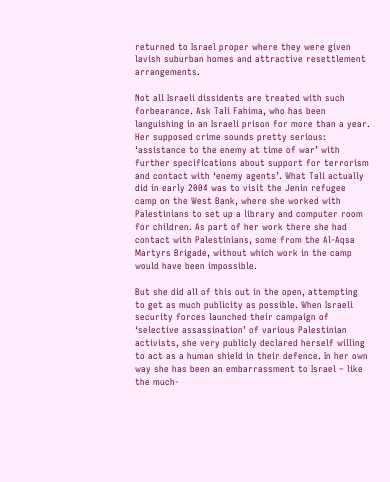returned to Israel proper where they were given lavish suburban homes and attractive resettlement arrangements.

Not all Israeli dissidents are treated with such forbearance. Ask Tali Fahima, who has been languishing in an Israeli prison for more than a year. Her supposed crime sounds pretty serious: ‘assistance to the enemy at time of war’ with further specifications about support for terrorism and contact with ‘enemy agents’. What Tali actually did in early 2004 was to visit the Jenin refugee camp on the West Bank, where she worked with Palestinians to set up a library and computer room for children. As part of her work there she had contact with Palestinians, some from the Al-Aqsa Martyrs Brigade, without which work in the camp would have been impossible.

But she did all of this out in the open, attempting to get as much publicity as possible. When Israeli security forces launched their campaign of ‘selective assassination’ of various Palestinian activists, she very publicly declared herself willing to act as a human shield in their defence. In her own way she has been an embarrassment to Israel – like the much-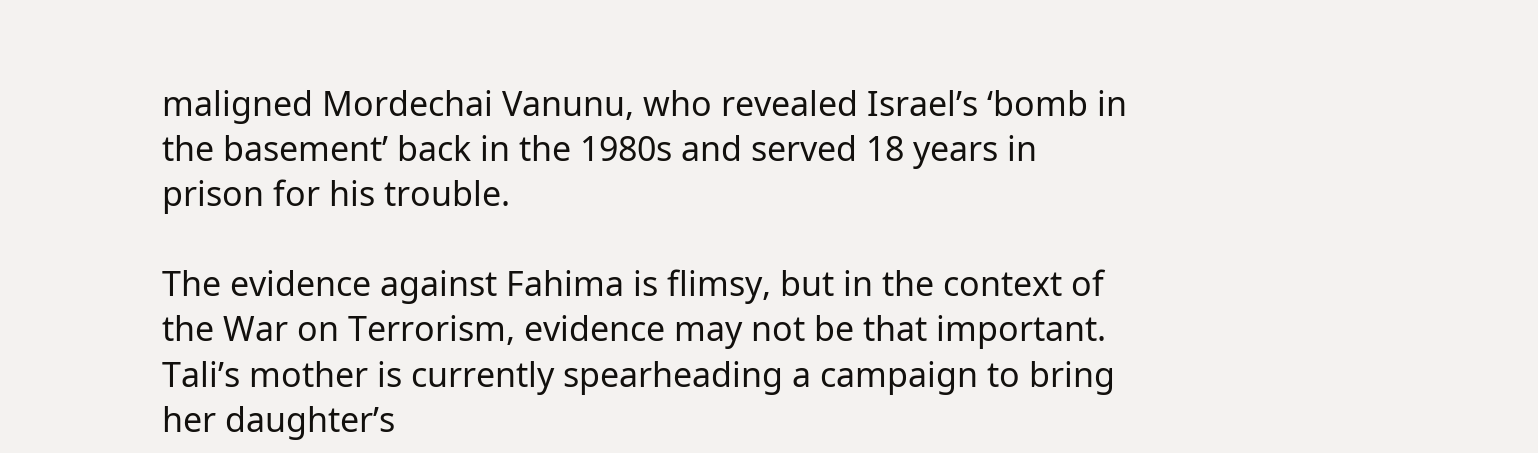maligned Mordechai Vanunu, who revealed Israel’s ‘bomb in the basement’ back in the 1980s and served 18 years in prison for his trouble.

The evidence against Fahima is flimsy, but in the context of the War on Terrorism, evidence may not be that important. Tali’s mother is currently spearheading a campaign to bring her daughter’s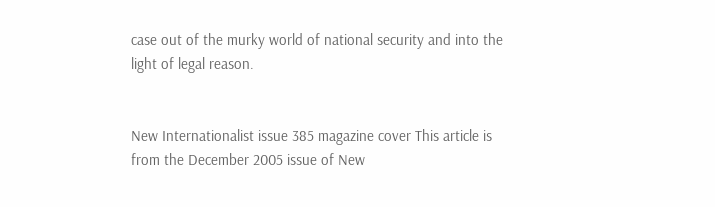case out of the murky world of national security and into the light of legal reason.


New Internationalist issue 385 magazine cover This article is from the December 2005 issue of New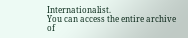Internationalist.
You can access the entire archive of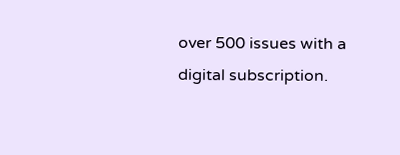over 500 issues with a digital subscription.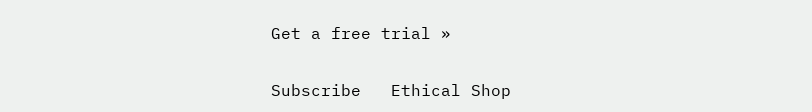Get a free trial »

Subscribe   Ethical Shop